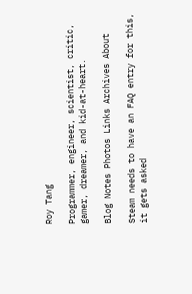Roy Tang

Programmer, engineer, scientist, critic, gamer, dreamer, and kid-at-heart.

Blog Notes Photos Links Archives About

Steam needs to have an FAQ entry for this, it gets asked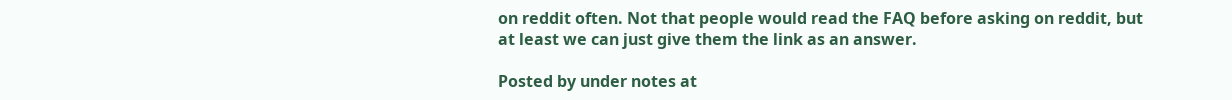on reddit often. Not that people would read the FAQ before asking on reddit, but at least we can just give them the link as an answer.

Posted by under notes at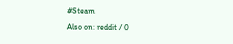#Steam
Also on: reddit / 0